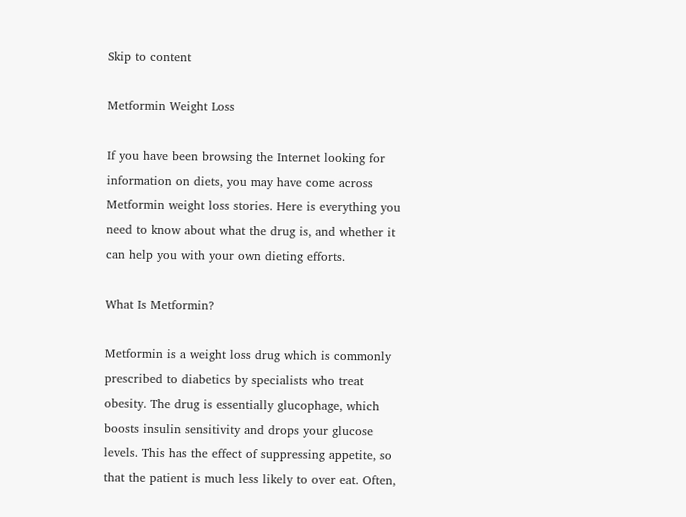Skip to content

Metformin Weight Loss

If you have been browsing the Internet looking for information on diets, you may have come across Metformin weight loss stories. Here is everything you need to know about what the drug is, and whether it can help you with your own dieting efforts.

What Is Metformin?

Metformin is a weight loss drug which is commonly prescribed to diabetics by specialists who treat obesity. The drug is essentially glucophage, which boosts insulin sensitivity and drops your glucose levels. This has the effect of suppressing appetite, so that the patient is much less likely to over eat. Often,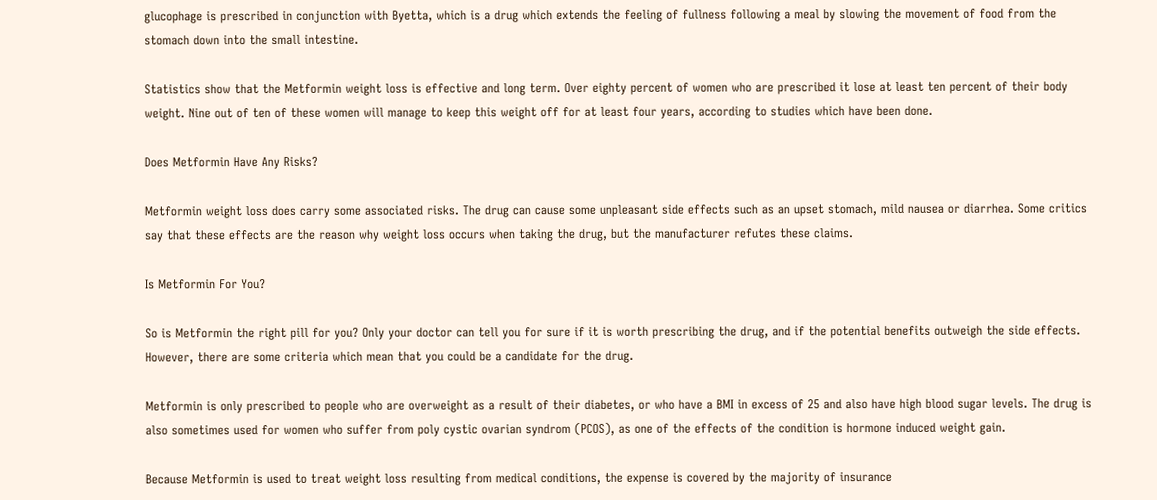glucophage is prescribed in conjunction with Byetta, which is a drug which extends the feeling of fullness following a meal by slowing the movement of food from the stomach down into the small intestine.

Statistics show that the Metformin weight loss is effective and long term. Over eighty percent of women who are prescribed it lose at least ten percent of their body weight. Nine out of ten of these women will manage to keep this weight off for at least four years, according to studies which have been done.

Does Metformin Have Any Risks?

Metformin weight loss does carry some associated risks. The drug can cause some unpleasant side effects such as an upset stomach, mild nausea or diarrhea. Some critics say that these effects are the reason why weight loss occurs when taking the drug, but the manufacturer refutes these claims.

Is Metformin For You?

So is Metformin the right pill for you? Only your doctor can tell you for sure if it is worth prescribing the drug, and if the potential benefits outweigh the side effects. However, there are some criteria which mean that you could be a candidate for the drug.

Metformin is only prescribed to people who are overweight as a result of their diabetes, or who have a BMI in excess of 25 and also have high blood sugar levels. The drug is also sometimes used for women who suffer from poly cystic ovarian syndrom (PCOS), as one of the effects of the condition is hormone induced weight gain.

Because Metformin is used to treat weight loss resulting from medical conditions, the expense is covered by the majority of insurance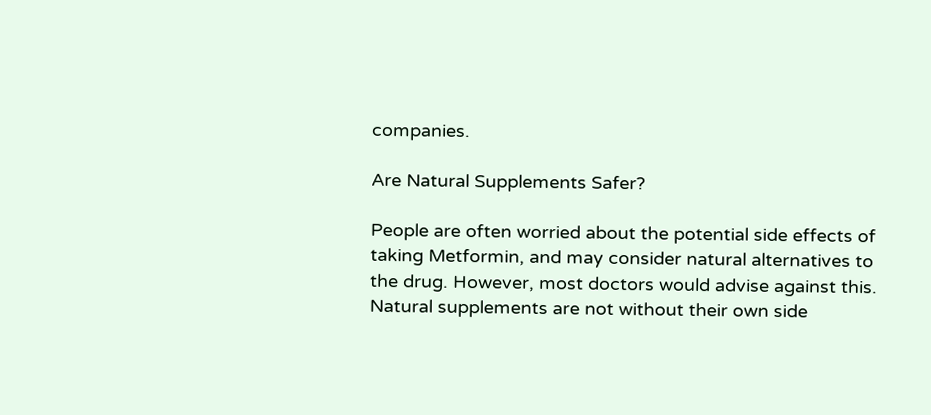companies.

Are Natural Supplements Safer?

People are often worried about the potential side effects of taking Metformin, and may consider natural alternatives to the drug. However, most doctors would advise against this. Natural supplements are not without their own side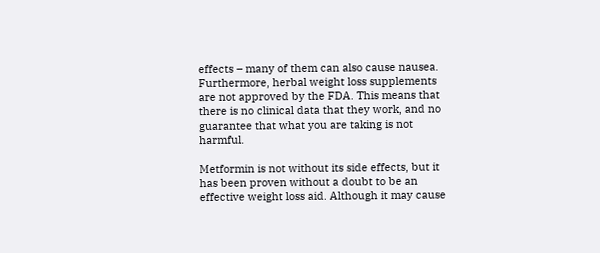effects – many of them can also cause nausea. Furthermore, herbal weight loss supplements are not approved by the FDA. This means that there is no clinical data that they work, and no guarantee that what you are taking is not harmful.

Metformin is not without its side effects, but it has been proven without a doubt to be an effective weight loss aid. Although it may cause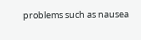problems such as nausea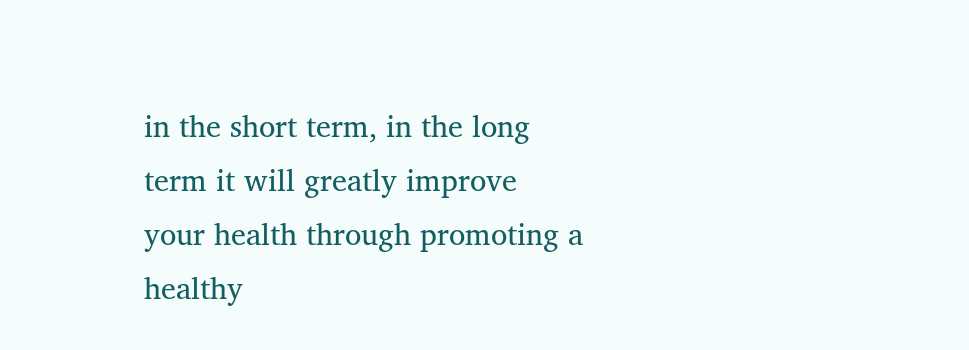in the short term, in the long term it will greatly improve your health through promoting a healthy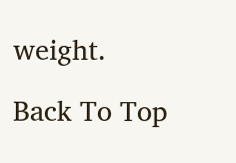weight.

Back To Top